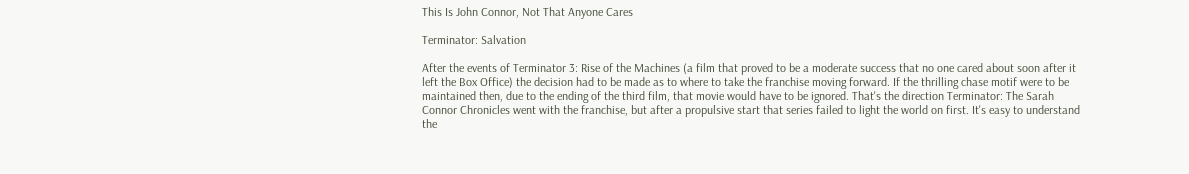This Is John Connor, Not That Anyone Cares

Terminator: Salvation

After the events of Terminator 3: Rise of the Machines (a film that proved to be a moderate success that no one cared about soon after it left the Box Office) the decision had to be made as to where to take the franchise moving forward. If the thrilling chase motif were to be maintained then, due to the ending of the third film, that movie would have to be ignored. That's the direction Terminator: The Sarah Connor Chronicles went with the franchise, but after a propulsive start that series failed to light the world on first. It's easy to understand the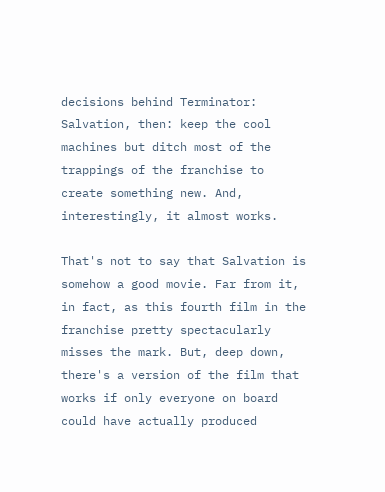decisions behind Terminator: Salvation, then: keep the cool machines but ditch most of the trappings of the franchise to create something new. And, interestingly, it almost works.

That's not to say that Salvation is somehow a good movie. Far from it, in fact, as this fourth film in the franchise pretty spectacularly misses the mark. But, deep down, there's a version of the film that works if only everyone on board could have actually produced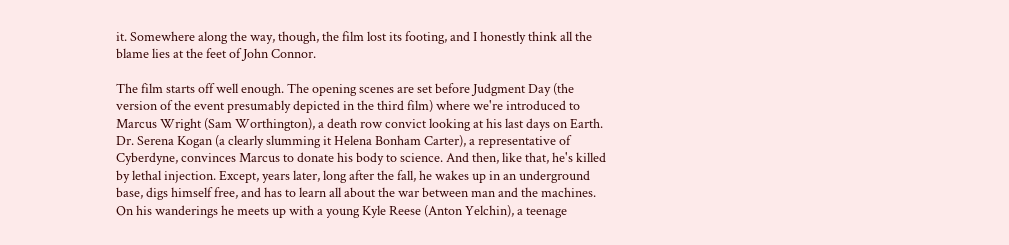it. Somewhere along the way, though, the film lost its footing, and I honestly think all the blame lies at the feet of John Connor.

The film starts off well enough. The opening scenes are set before Judgment Day (the version of the event presumably depicted in the third film) where we're introduced to Marcus Wright (Sam Worthington), a death row convict looking at his last days on Earth. Dr. Serena Kogan (a clearly slumming it Helena Bonham Carter), a representative of Cyberdyne, convinces Marcus to donate his body to science. And then, like that, he's killed by lethal injection. Except, years later, long after the fall, he wakes up in an underground base, digs himself free, and has to learn all about the war between man and the machines. On his wanderings he meets up with a young Kyle Reese (Anton Yelchin), a teenage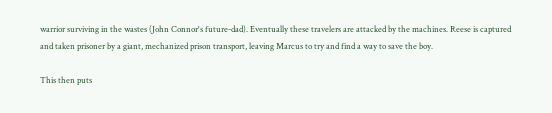warrior surviving in the wastes (John Connor's future-dad). Eventually these travelers are attacked by the machines. Reese is captured and taken prisoner by a giant, mechanized prison transport, leaving Marcus to try and find a way to save the boy.

This then puts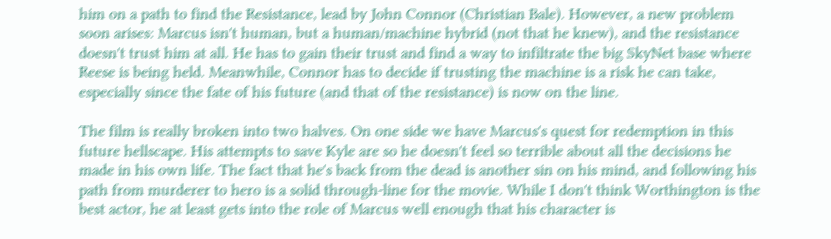him on a path to find the Resistance, lead by John Connor (Christian Bale). However, a new problem soon arises: Marcus isn't human, but a human/machine hybrid (not that he knew), and the resistance doesn't trust him at all. He has to gain their trust and find a way to infiltrate the big SkyNet base where Reese is being held. Meanwhile, Connor has to decide if trusting the machine is a risk he can take, especially since the fate of his future (and that of the resistance) is now on the line.

The film is really broken into two halves. On one side we have Marcus's quest for redemption in this future hellscape. His attempts to save Kyle are so he doesn't feel so terrible about all the decisions he made in his own life. The fact that he's back from the dead is another sin on his mind, and following his path from murderer to hero is a solid through-line for the movie. While I don't think Worthington is the best actor, he at least gets into the role of Marcus well enough that his character is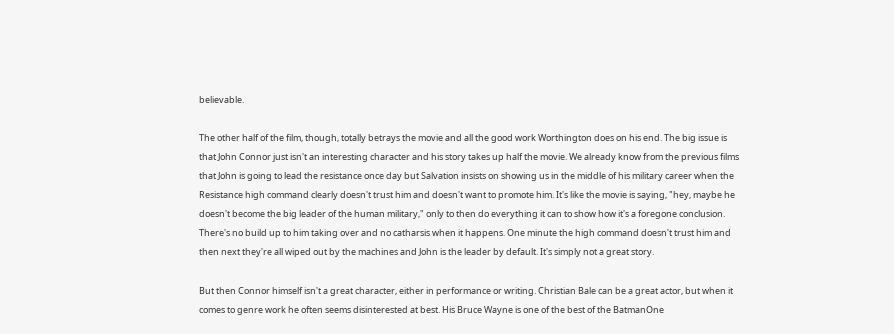believable.

The other half of the film, though, totally betrays the movie and all the good work Worthington does on his end. The big issue is that John Connor just isn't an interesting character and his story takes up half the movie. We already know from the previous films that John is going to lead the resistance once day but Salvation insists on showing us in the middle of his military career when the Resistance high command clearly doesn't trust him and doesn't want to promote him. It's like the movie is saying, "hey, maybe he doesn't become the big leader of the human military," only to then do everything it can to show how it's a foregone conclusion. There's no build up to him taking over and no catharsis when it happens. One minute the high command doesn't trust him and then next they're all wiped out by the machines and John is the leader by default. It's simply not a great story.

But then Connor himself isn't a great character, either in performance or writing. Christian Bale can be a great actor, but when it comes to genre work he often seems disinterested at best. His Bruce Wayne is one of the best of the BatmanOne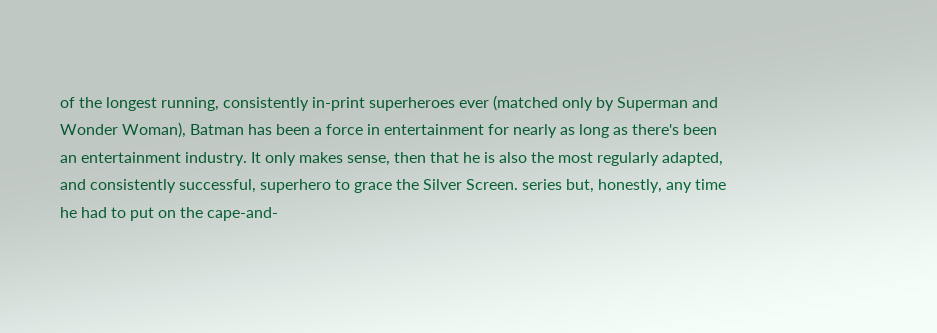of the longest running, consistently in-print superheroes ever (matched only by Superman and Wonder Woman), Batman has been a force in entertainment for nearly as long as there's been an entertainment industry. It only makes sense, then that he is also the most regularly adapted, and consistently successful, superhero to grace the Silver Screen. series but, honestly, any time he had to put on the cape-and-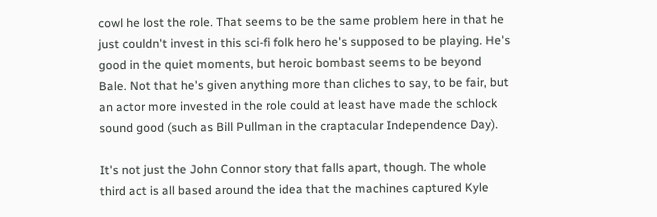cowl he lost the role. That seems to be the same problem here in that he just couldn't invest in this sci-fi folk hero he's supposed to be playing. He's good in the quiet moments, but heroic bombast seems to be beyond Bale. Not that he's given anything more than cliches to say, to be fair, but an actor more invested in the role could at least have made the schlock sound good (such as Bill Pullman in the craptacular Independence Day).

It's not just the John Connor story that falls apart, though. The whole third act is all based around the idea that the machines captured Kyle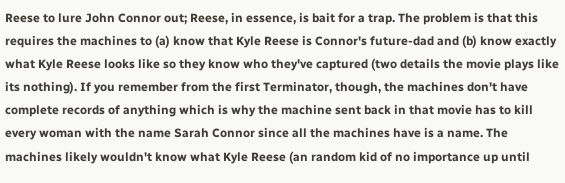Reese to lure John Connor out; Reese, in essence, is bait for a trap. The problem is that this requires the machines to (a) know that Kyle Reese is Connor's future-dad and (b) know exactly what Kyle Reese looks like so they know who they've captured (two details the movie plays like its nothing). If you remember from the first Terminator, though, the machines don't have complete records of anything which is why the machine sent back in that movie has to kill every woman with the name Sarah Connor since all the machines have is a name. The machines likely wouldn't know what Kyle Reese (an random kid of no importance up until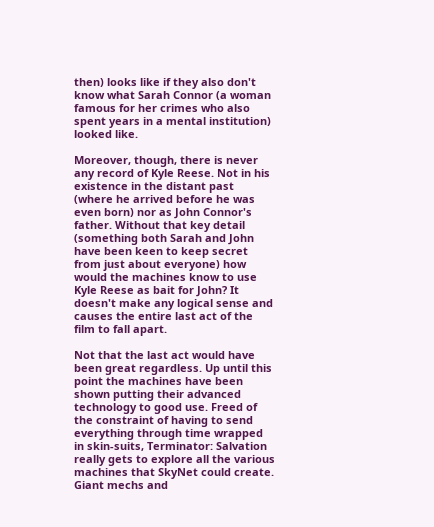then) looks like if they also don't know what Sarah Connor (a woman famous for her crimes who also spent years in a mental institution) looked like.

Moreover, though, there is never any record of Kyle Reese. Not in his existence in the distant past (where he arrived before he was even born) nor as John Connor's father. Without that key detail (something both Sarah and John have been keen to keep secret from just about everyone) how would the machines know to use Kyle Reese as bait for John? It doesn't make any logical sense and causes the entire last act of the film to fall apart.

Not that the last act would have been great regardless. Up until this point the machines have been shown putting their advanced technology to good use. Freed of the constraint of having to send everything through time wrapped in skin-suits, Terminator: Salvation really gets to explore all the various machines that SkyNet could create. Giant mechs and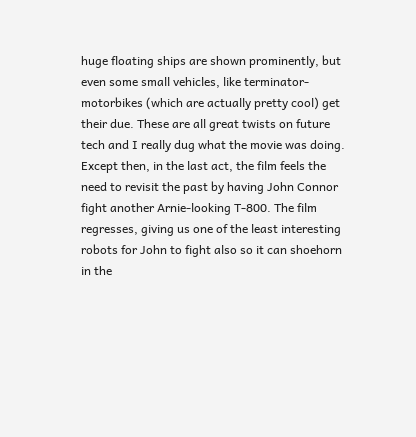huge floating ships are shown prominently, but even some small vehicles, like terminator-motorbikes (which are actually pretty cool) get their due. These are all great twists on future tech and I really dug what the movie was doing. Except then, in the last act, the film feels the need to revisit the past by having John Connor fight another Arnie-looking T-800. The film regresses, giving us one of the least interesting robots for John to fight also so it can shoehorn in the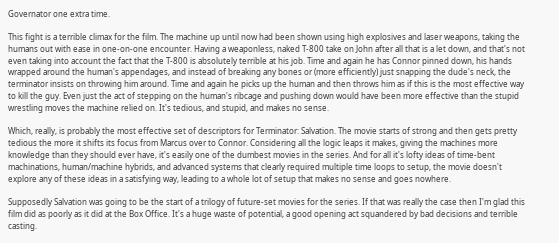Governator one extra time.

This fight is a terrible climax for the film. The machine up until now had been shown using high explosives and laser weapons, taking the humans out with ease in one-on-one encounter. Having a weaponless, naked T-800 take on John after all that is a let down, and that's not even taking into account the fact that the T-800 is absolutely terrible at his job. Time and again he has Connor pinned down, his hands wrapped around the human's appendages, and instead of breaking any bones or (more efficiently) just snapping the dude's neck, the terminator insists on throwing him around. Time and again he picks up the human and then throws him as if this is the most effective way to kill the guy. Even just the act of stepping on the human's ribcage and pushing down would have been more effective than the stupid wrestling moves the machine relied on. It's tedious, and stupid, and makes no sense.

Which, really, is probably the most effective set of descriptors for Terminator: Salvation. The movie starts of strong and then gets pretty tedious the more it shifts its focus from Marcus over to Connor. Considering all the logic leaps it makes, giving the machines more knowledge than they should ever have, it's easily one of the dumbest movies in the series. And for all it's lofty ideas of time-bent machinations, human/machine hybrids, and advanced systems that clearly required multiple time loops to setup, the movie doesn't explore any of these ideas in a satisfying way, leading to a whole lot of setup that makes no sense and goes nowhere.

Supposedly Salvation was going to be the start of a trilogy of future-set movies for the series. If that was really the case then I'm glad this film did as poorly as it did at the Box Office. It's a huge waste of potential, a good opening act squandered by bad decisions and terrible casting.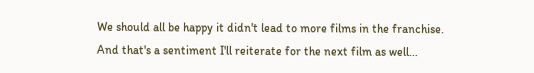We should all be happy it didn't lead to more films in the franchise. And that's a sentiment I'll reiterate for the next film as well...